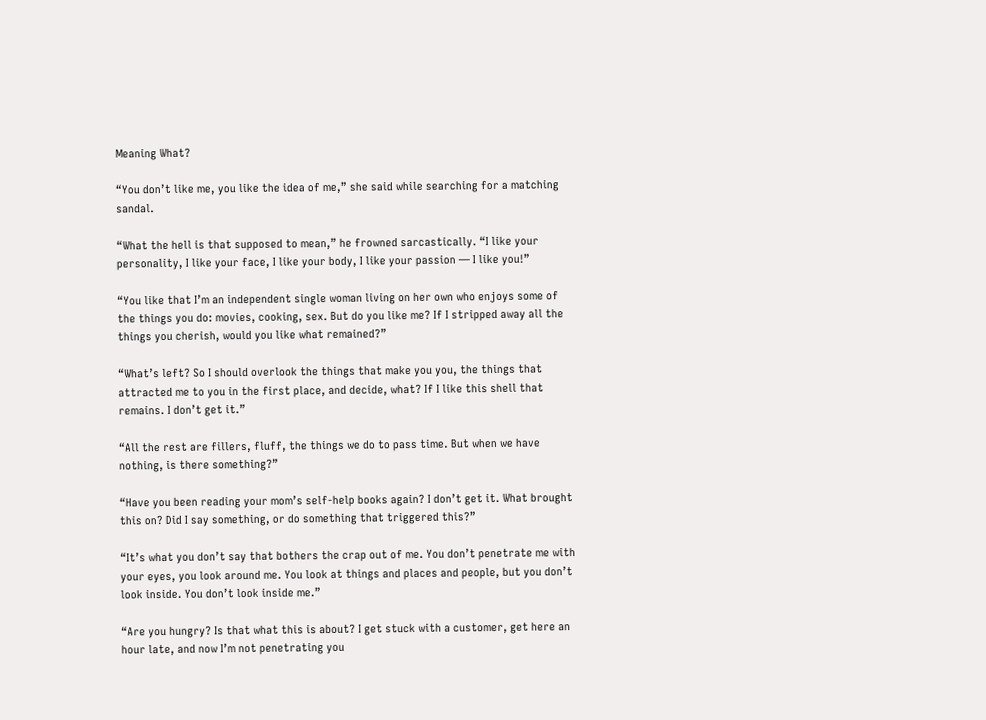Meaning What?

“You don’t like me, you like the idea of me,” she said while searching for a matching sandal.

“What the hell is that supposed to mean,” he frowned sarcastically. “I like your personality, I like your face, I like your body, I like your passion — I like you!”

“You like that I’m an independent single woman living on her own who enjoys some of the things you do: movies, cooking, sex. But do you like me? If I stripped away all the things you cherish, would you like what remained?”

“What’s left? So I should overlook the things that make you you, the things that attracted me to you in the first place, and decide, what? If I like this shell that remains. I don’t get it.”

“All the rest are fillers, fluff, the things we do to pass time. But when we have nothing, is there something?”

“Have you been reading your mom’s self-help books again? I don’t get it. What brought this on? Did I say something, or do something that triggered this?”

“It’s what you don’t say that bothers the crap out of me. You don’t penetrate me with your eyes, you look around me. You look at things and places and people, but you don’t look inside. You don’t look inside me.”

“Are you hungry? Is that what this is about? I get stuck with a customer, get here an hour late, and now I’m not penetrating you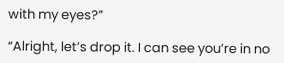with my eyes?”

“Alright, let’s drop it. I can see you’re in no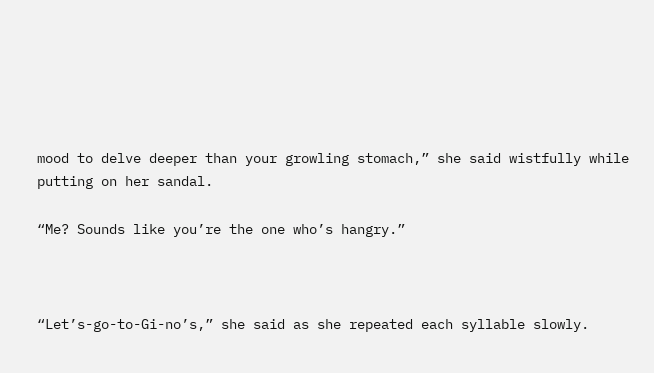mood to delve deeper than your growling stomach,” she said wistfully while putting on her sandal.

“Me? Sounds like you’re the one who’s hangry.”



“Let’s-go-to-Gi-no’s,” she said as she repeated each syllable slowly.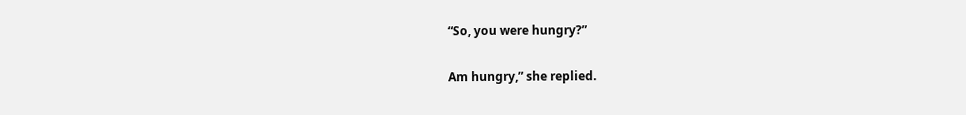“So, you were hungry?”

Am hungry,” she replied.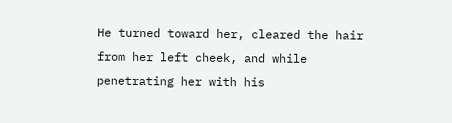He turned toward her, cleared the hair from her left cheek, and while penetrating her with his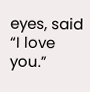eyes, said “I love you.”